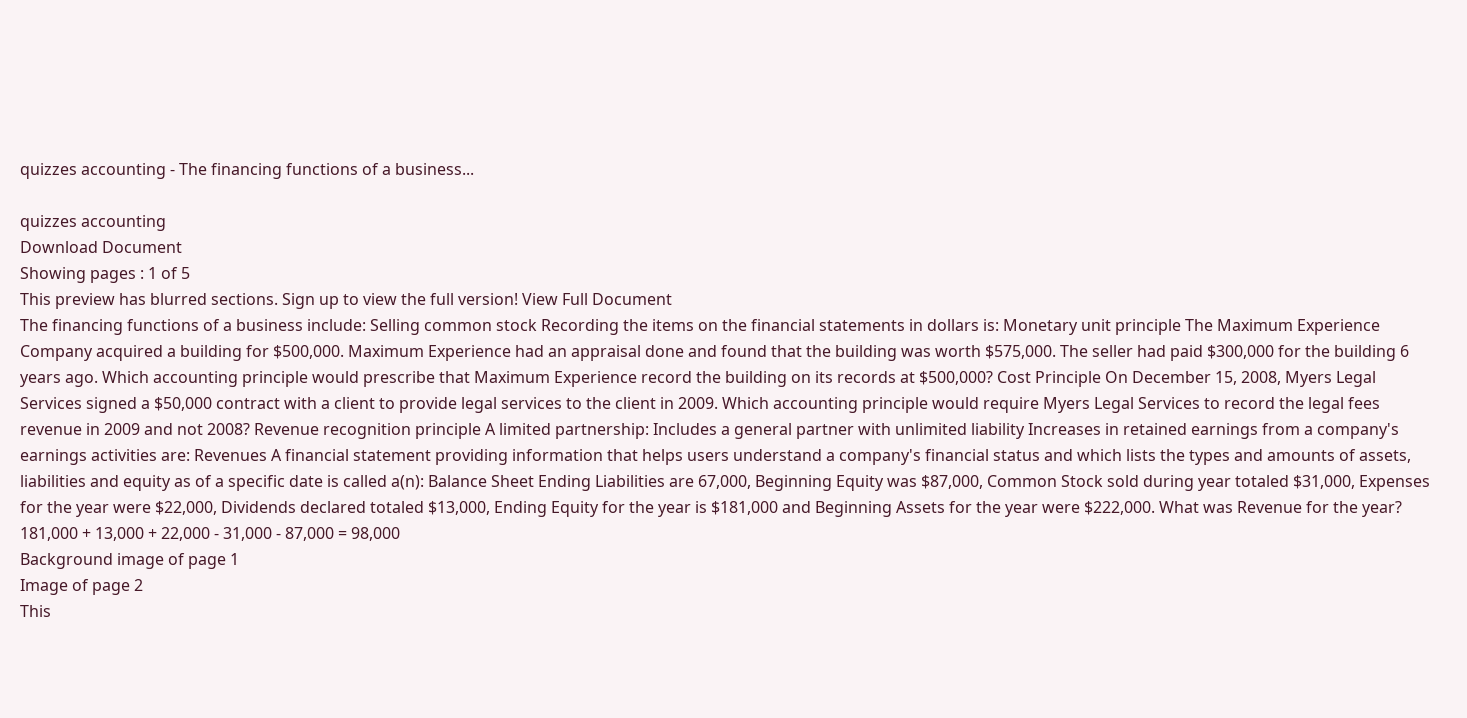quizzes accounting - The financing functions of a business...

quizzes accounting
Download Document
Showing pages : 1 of 5
This preview has blurred sections. Sign up to view the full version! View Full Document
The financing functions of a business include: Selling common stock Recording the items on the financial statements in dollars is: Monetary unit principle The Maximum Experience Company acquired a building for $500,000. Maximum Experience had an appraisal done and found that the building was worth $575,000. The seller had paid $300,000 for the building 6 years ago. Which accounting principle would prescribe that Maximum Experience record the building on its records at $500,000? Cost Principle On December 15, 2008, Myers Legal Services signed a $50,000 contract with a client to provide legal services to the client in 2009. Which accounting principle would require Myers Legal Services to record the legal fees revenue in 2009 and not 2008? Revenue recognition principle A limited partnership: Includes a general partner with unlimited liability Increases in retained earnings from a company's earnings activities are: Revenues A financial statement providing information that helps users understand a company's financial status and which lists the types and amounts of assets, liabilities and equity as of a specific date is called a(n): Balance Sheet Ending Liabilities are 67,000, Beginning Equity was $87,000, Common Stock sold during year totaled $31,000, Expenses for the year were $22,000, Dividends declared totaled $13,000, Ending Equity for the year is $181,000 and Beginning Assets for the year were $222,000. What was Revenue for the year? 181,000 + 13,000 + 22,000 - 31,000 - 87,000 = 98,000
Background image of page 1
Image of page 2
This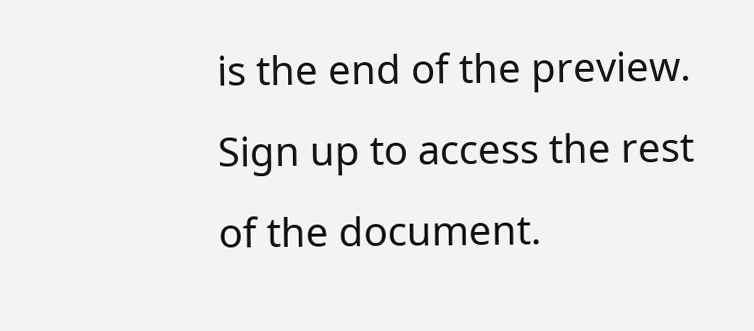is the end of the preview. Sign up to access the rest of the document.